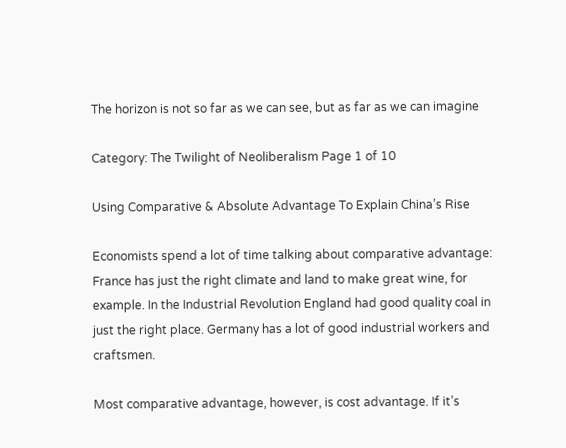The horizon is not so far as we can see, but as far as we can imagine

Category: The Twilight of Neoliberalism Page 1 of 10

Using Comparative & Absolute Advantage To Explain China’s Rise

Economists spend a lot of time talking about comparative advantage: France has just the right climate and land to make great wine, for example. In the Industrial Revolution England had good quality coal in just the right place. Germany has a lot of good industrial workers and craftsmen.

Most comparative advantage, however, is cost advantage. If it’s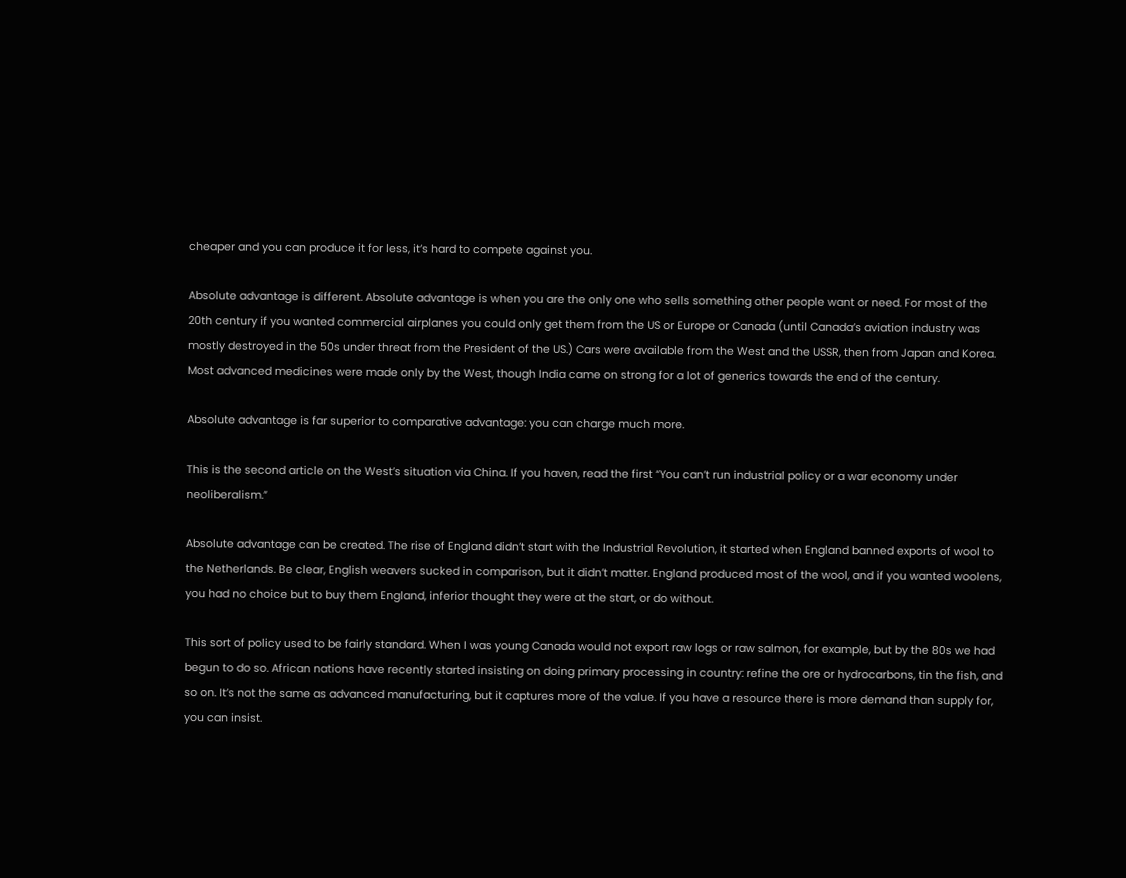cheaper and you can produce it for less, it’s hard to compete against you.

Absolute advantage is different. Absolute advantage is when you are the only one who sells something other people want or need. For most of the 20th century if you wanted commercial airplanes you could only get them from the US or Europe or Canada (until Canada’s aviation industry was mostly destroyed in the 50s under threat from the President of the US.) Cars were available from the West and the USSR, then from Japan and Korea. Most advanced medicines were made only by the West, though India came on strong for a lot of generics towards the end of the century.

Absolute advantage is far superior to comparative advantage: you can charge much more.

This is the second article on the West’s situation via China. If you haven, read the first “You can’t run industrial policy or a war economy under neoliberalism.”

Absolute advantage can be created. The rise of England didn’t start with the Industrial Revolution, it started when England banned exports of wool to the Netherlands. Be clear, English weavers sucked in comparison, but it didn’t matter. England produced most of the wool, and if you wanted woolens, you had no choice but to buy them England, inferior thought they were at the start, or do without.

This sort of policy used to be fairly standard. When I was young Canada would not export raw logs or raw salmon, for example, but by the 80s we had begun to do so. African nations have recently started insisting on doing primary processing in country: refine the ore or hydrocarbons, tin the fish, and so on. It’s not the same as advanced manufacturing, but it captures more of the value. If you have a resource there is more demand than supply for, you can insist.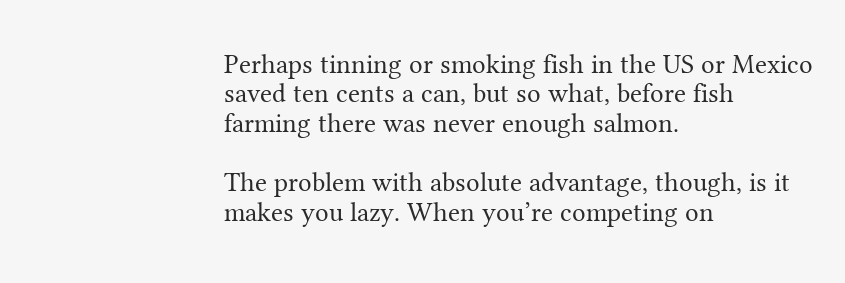Perhaps tinning or smoking fish in the US or Mexico saved ten cents a can, but so what, before fish farming there was never enough salmon.

The problem with absolute advantage, though, is it makes you lazy. When you’re competing on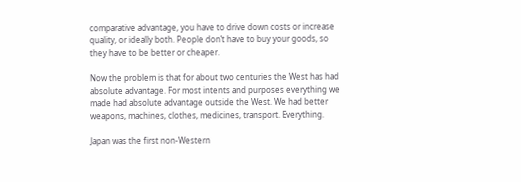comparative advantage, you have to drive down costs or increase quality, or ideally both. People don’t have to buy your goods, so they have to be better or cheaper.

Now the problem is that for about two centuries the West has had absolute advantage. For most intents and purposes everything we made had absolute advantage outside the West. We had better weapons, machines, clothes, medicines, transport. Everything.

Japan was the first non-Western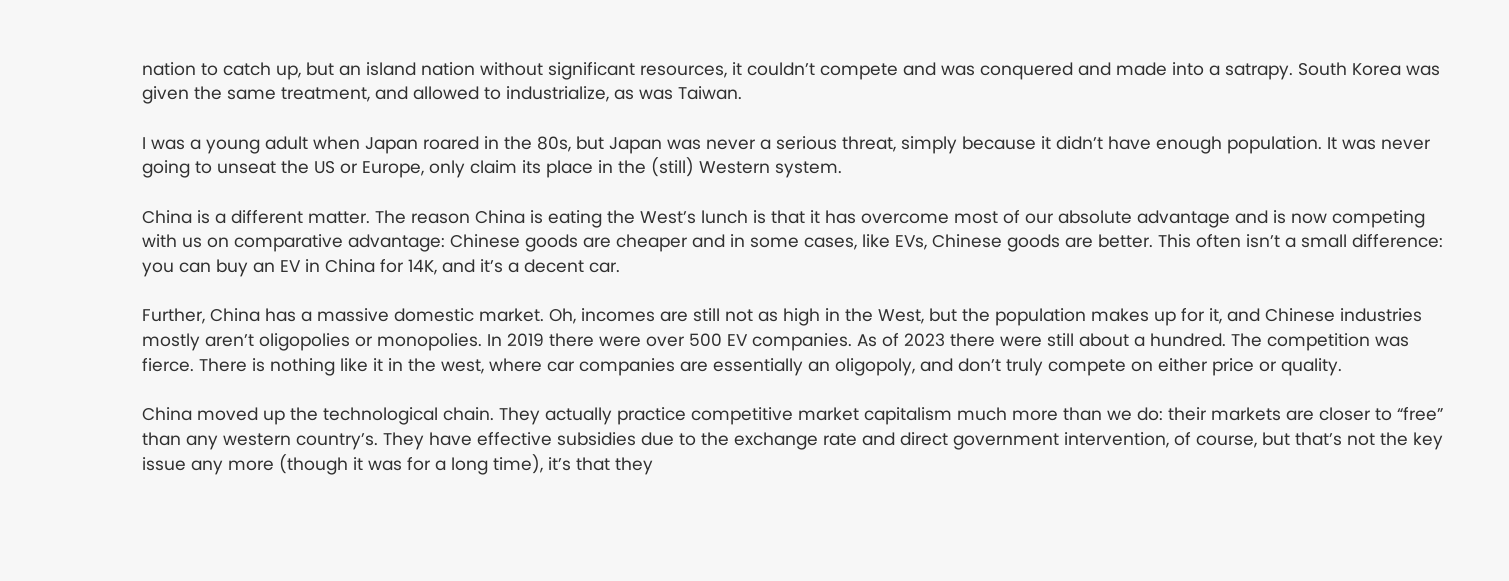nation to catch up, but an island nation without significant resources, it couldn’t compete and was conquered and made into a satrapy. South Korea was given the same treatment, and allowed to industrialize, as was Taiwan.

I was a young adult when Japan roared in the 80s, but Japan was never a serious threat, simply because it didn’t have enough population. It was never going to unseat the US or Europe, only claim its place in the (still) Western system.

China is a different matter. The reason China is eating the West’s lunch is that it has overcome most of our absolute advantage and is now competing with us on comparative advantage: Chinese goods are cheaper and in some cases, like EVs, Chinese goods are better. This often isn’t a small difference: you can buy an EV in China for 14K, and it’s a decent car.

Further, China has a massive domestic market. Oh, incomes are still not as high in the West, but the population makes up for it, and Chinese industries mostly aren’t oligopolies or monopolies. In 2019 there were over 500 EV companies. As of 2023 there were still about a hundred. The competition was fierce. There is nothing like it in the west, where car companies are essentially an oligopoly, and don’t truly compete on either price or quality.

China moved up the technological chain. They actually practice competitive market capitalism much more than we do: their markets are closer to “free” than any western country’s. They have effective subsidies due to the exchange rate and direct government intervention, of course, but that’s not the key issue any more (though it was for a long time), it’s that they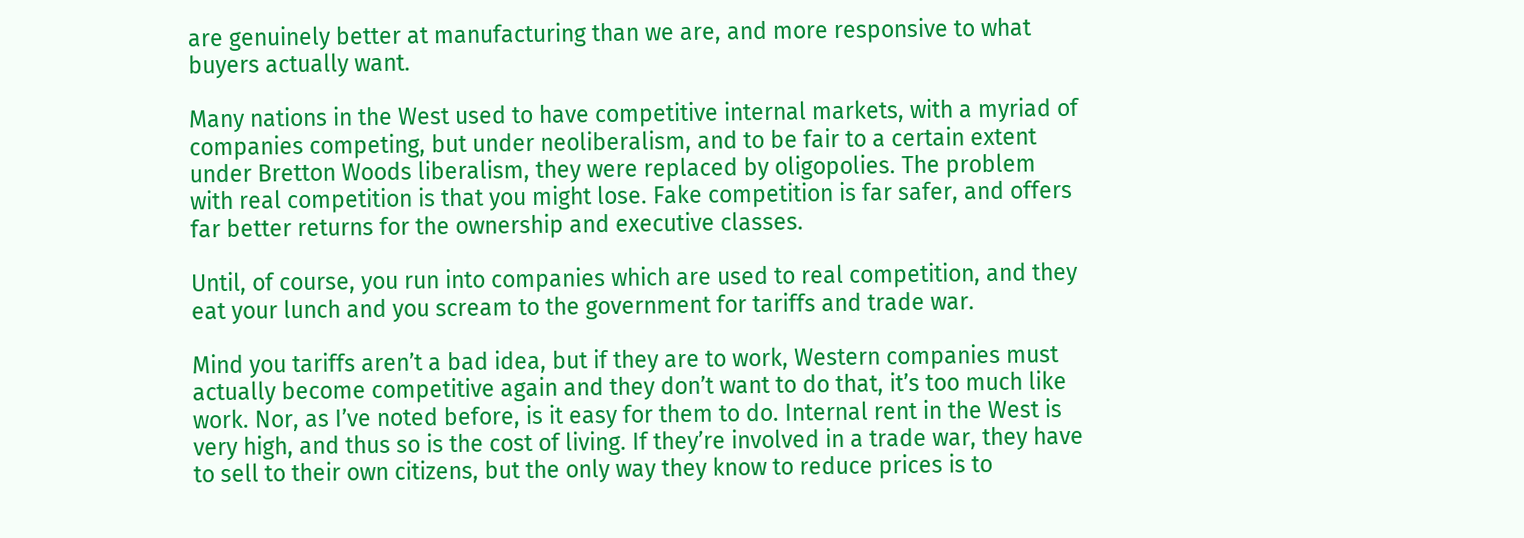are genuinely better at manufacturing than we are, and more responsive to what buyers actually want.

Many nations in the West used to have competitive internal markets, with a myriad of companies competing, but under neoliberalism, and to be fair to a certain extent under Bretton Woods liberalism, they were replaced by oligopolies. The problem with real competition is that you might lose. Fake competition is far safer, and offers far better returns for the ownership and executive classes.

Until, of course, you run into companies which are used to real competition, and they eat your lunch and you scream to the government for tariffs and trade war.

Mind you tariffs aren’t a bad idea, but if they are to work, Western companies must actually become competitive again and they don’t want to do that, it’s too much like work. Nor, as I’ve noted before, is it easy for them to do. Internal rent in the West is very high, and thus so is the cost of living. If they’re involved in a trade war, they have to sell to their own citizens, but the only way they know to reduce prices is to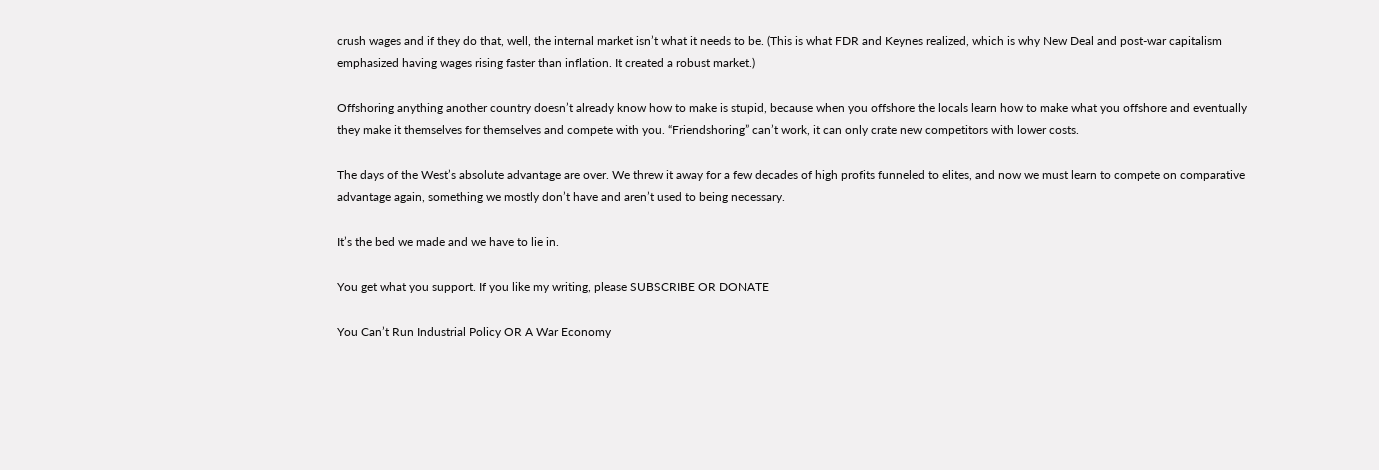crush wages and if they do that, well, the internal market isn’t what it needs to be. (This is what FDR and Keynes realized, which is why New Deal and post-war capitalism emphasized having wages rising faster than inflation. It created a robust market.)

Offshoring anything another country doesn’t already know how to make is stupid, because when you offshore the locals learn how to make what you offshore and eventually they make it themselves for themselves and compete with you. “Friendshoring” can’t work, it can only crate new competitors with lower costs.

The days of the West’s absolute advantage are over. We threw it away for a few decades of high profits funneled to elites, and now we must learn to compete on comparative advantage again, something we mostly don’t have and aren’t used to being necessary.

It’s the bed we made and we have to lie in.

You get what you support. If you like my writing, please SUBSCRIBE OR DONATE

You Can’t Run Industrial Policy OR A War Economy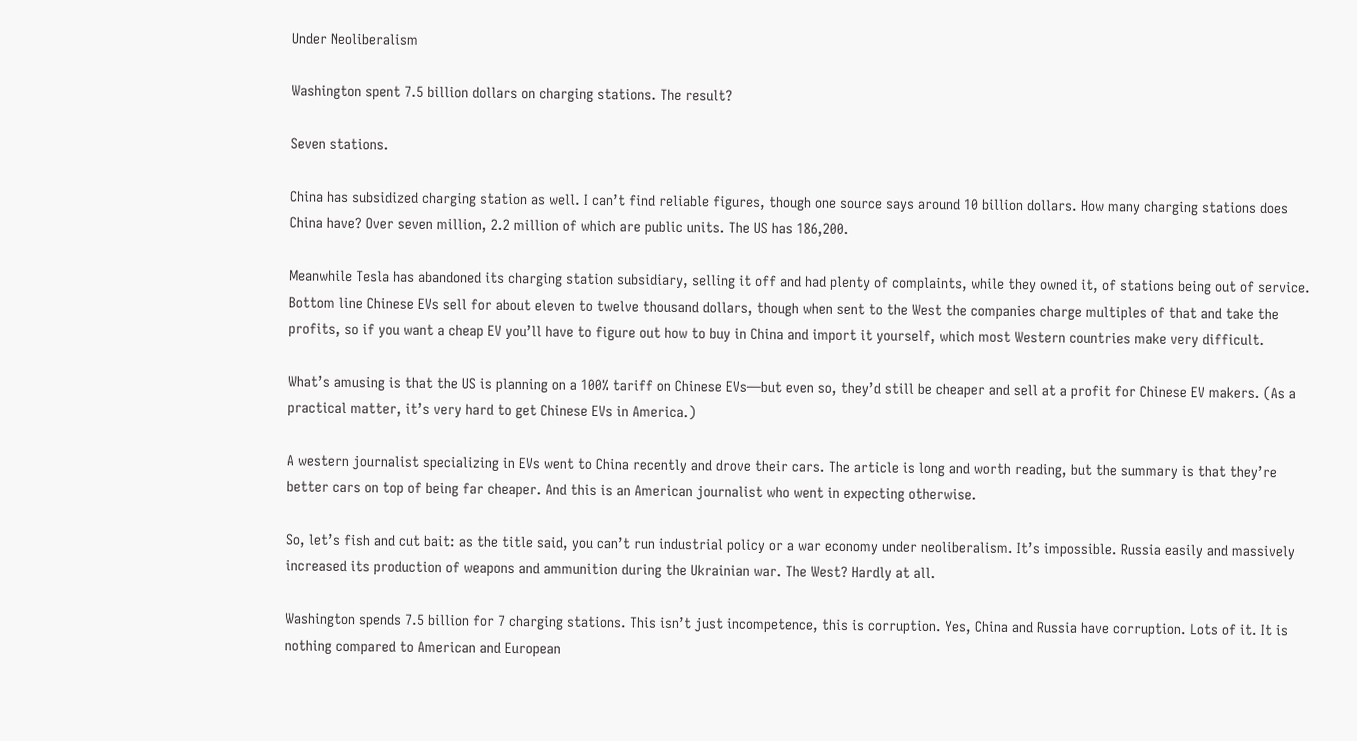Under Neoliberalism

Washington spent 7.5 billion dollars on charging stations. The result?

Seven stations.

China has subsidized charging station as well. I can’t find reliable figures, though one source says around 10 billion dollars. How many charging stations does China have? Over seven million, 2.2 million of which are public units. The US has 186,200.

Meanwhile Tesla has abandoned its charging station subsidiary, selling it off and had plenty of complaints, while they owned it, of stations being out of service. Bottom line Chinese EVs sell for about eleven to twelve thousand dollars, though when sent to the West the companies charge multiples of that and take the profits, so if you want a cheap EV you’ll have to figure out how to buy in China and import it yourself, which most Western countries make very difficult.

What’s amusing is that the US is planning on a 100% tariff on Chinese EVs—but even so, they’d still be cheaper and sell at a profit for Chinese EV makers. (As a practical matter, it’s very hard to get Chinese EVs in America.)

A western journalist specializing in EVs went to China recently and drove their cars. The article is long and worth reading, but the summary is that they’re better cars on top of being far cheaper. And this is an American journalist who went in expecting otherwise.

So, let’s fish and cut bait: as the title said, you can’t run industrial policy or a war economy under neoliberalism. It’s impossible. Russia easily and massively increased its production of weapons and ammunition during the Ukrainian war. The West? Hardly at all.

Washington spends 7.5 billion for 7 charging stations. This isn’t just incompetence, this is corruption. Yes, China and Russia have corruption. Lots of it. It is nothing compared to American and European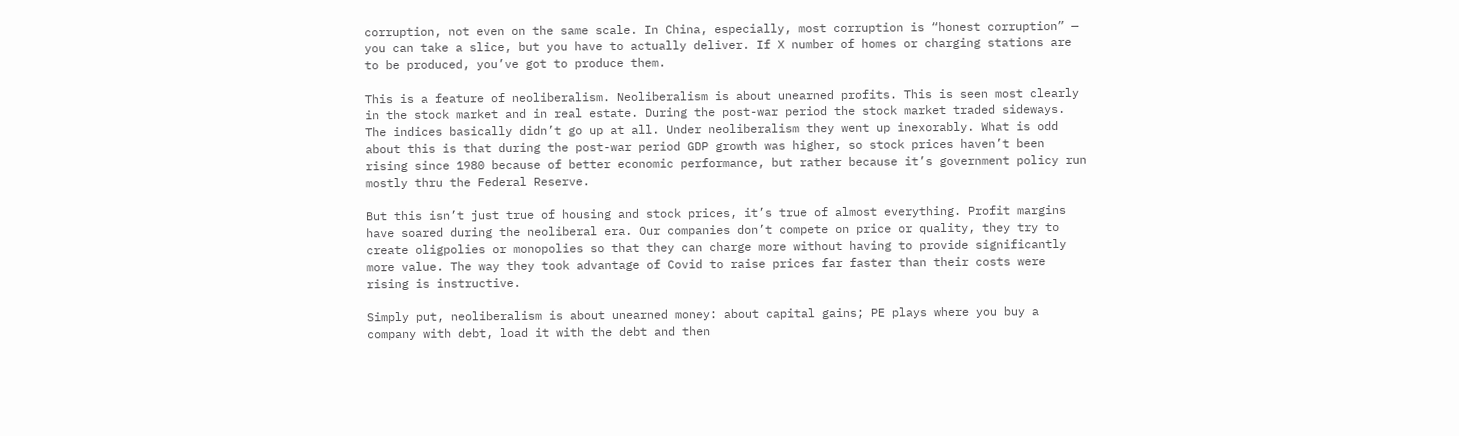corruption, not even on the same scale. In China, especially, most corruption is “honest corruption” — you can take a slice, but you have to actually deliver. If X number of homes or charging stations are to be produced, you’ve got to produce them.

This is a feature of neoliberalism. Neoliberalism is about unearned profits. This is seen most clearly in the stock market and in real estate. During the post-war period the stock market traded sideways. The indices basically didn’t go up at all. Under neoliberalism they went up inexorably. What is odd about this is that during the post-war period GDP growth was higher, so stock prices haven’t been rising since 1980 because of better economic performance, but rather because it’s government policy run mostly thru the Federal Reserve.

But this isn’t just true of housing and stock prices, it’s true of almost everything. Profit margins have soared during the neoliberal era. Our companies don’t compete on price or quality, they try to create oligpolies or monopolies so that they can charge more without having to provide significantly more value. The way they took advantage of Covid to raise prices far faster than their costs were rising is instructive.

Simply put, neoliberalism is about unearned money: about capital gains; PE plays where you buy a company with debt, load it with the debt and then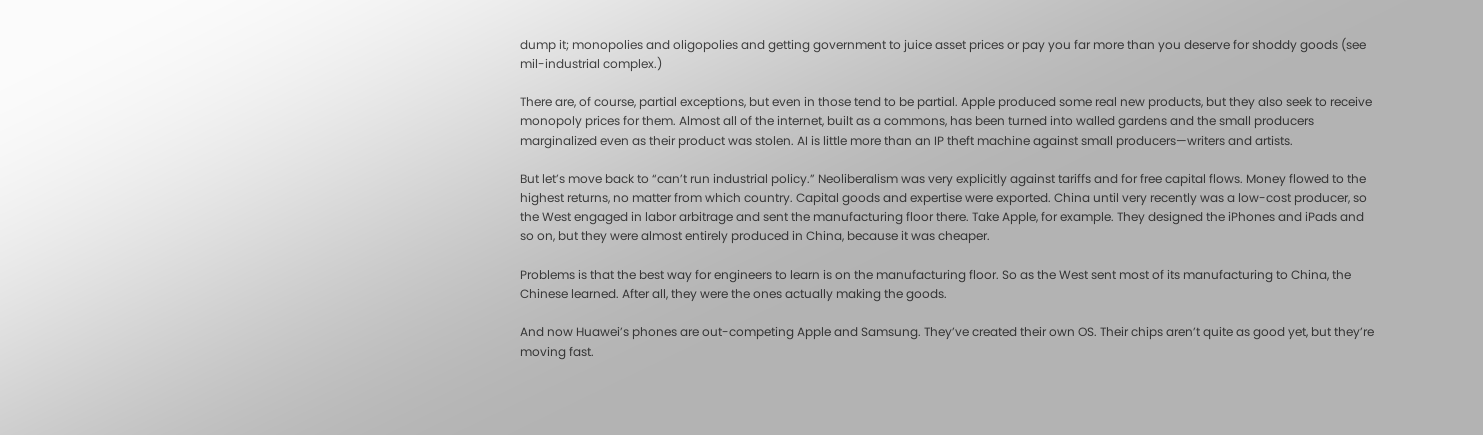dump it; monopolies and oligopolies and getting government to juice asset prices or pay you far more than you deserve for shoddy goods (see mil-industrial complex.)

There are, of course, partial exceptions, but even in those tend to be partial. Apple produced some real new products, but they also seek to receive monopoly prices for them. Almost all of the internet, built as a commons, has been turned into walled gardens and the small producers marginalized even as their product was stolen. AI is little more than an IP theft machine against small producers—writers and artists.

But let’s move back to “can’t run industrial policy.” Neoliberalism was very explicitly against tariffs and for free capital flows. Money flowed to the highest returns, no matter from which country. Capital goods and expertise were exported. China until very recently was a low-cost producer, so the West engaged in labor arbitrage and sent the manufacturing floor there. Take Apple, for example. They designed the iPhones and iPads and so on, but they were almost entirely produced in China, because it was cheaper.

Problems is that the best way for engineers to learn is on the manufacturing floor. So as the West sent most of its manufacturing to China, the Chinese learned. After all, they were the ones actually making the goods.

And now Huawei’s phones are out-competing Apple and Samsung. They’ve created their own OS. Their chips aren’t quite as good yet, but they’re moving fast.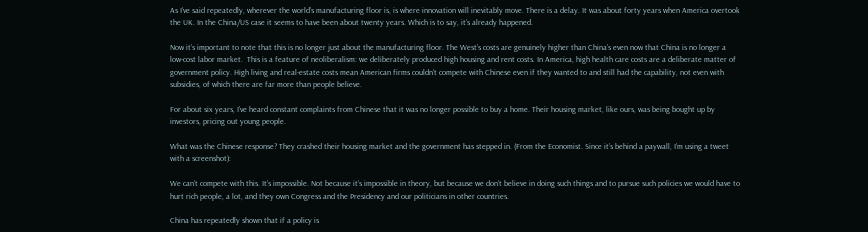As I’ve said repeatedly, wherever the world’s manufacturing floor is, is where innovation will inevitably move. There is a delay. It was about forty years when America overtook the UK. In the China/US case it seems to have been about twenty years. Which is to say, it’s already happened.

Now it’s important to note that this is no longer just about the manufacturing floor. The West’s costs are genuinely higher than China’s even now that China is no longer a low-cost labor market.  This is a feature of neoliberalism: we deliberately produced high housing and rent costs. In America, high health care costs are a deliberate matter of government policy. High living and real-estate costs mean American firms couldn’t compete with Chinese even if they wanted to and still had the capability, not even with subsidies, of which there are far more than people believe.

For about six years, I’ve heard constant complaints from Chinese that it was no longer possible to buy a home. Their housing market, like ours, was being bought up by investors, pricing out young people.

What was the Chinese response? They crashed their housing market and the government has stepped in. (From the Economist. Since it’s behind a paywall, I’m using a tweet with a screenshot):

We can’t compete with this. It’s impossible. Not because it’s impossible in theory, but because we don’t believe in doing such things and to pursue such policies we would have to hurt rich people, a lot, and they own Congress and the Presidency and our politicians in other countries.

China has repeatedly shown that if a policy is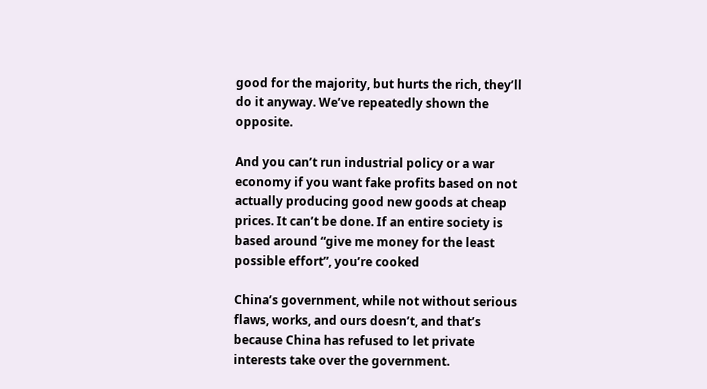good for the majority, but hurts the rich, they’ll do it anyway. We’ve repeatedly shown the opposite.

And you can’t run industrial policy or a war economy if you want fake profits based on not actually producing good new goods at cheap prices. It can’t be done. If an entire society is based around “give me money for the least possible effort”, you’re cooked

China’s government, while not without serious flaws, works, and ours doesn’t, and that’s because China has refused to let private interests take over the government.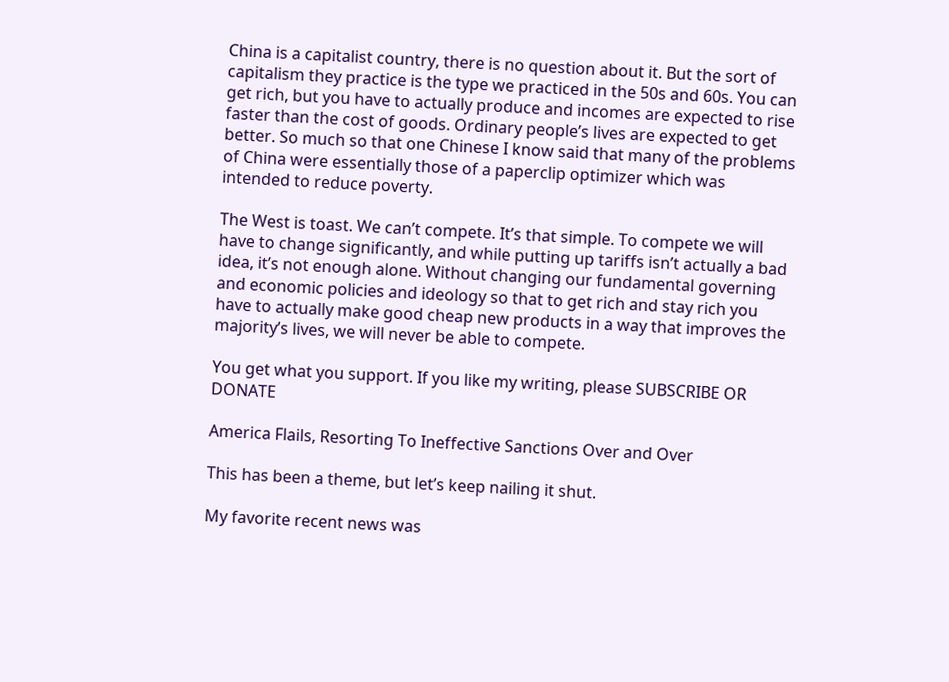China is a capitalist country, there is no question about it. But the sort of capitalism they practice is the type we practiced in the 50s and 60s. You can get rich, but you have to actually produce and incomes are expected to rise faster than the cost of goods. Ordinary people’s lives are expected to get better. So much so that one Chinese I know said that many of the problems of China were essentially those of a paperclip optimizer which was intended to reduce poverty.

The West is toast. We can’t compete. It’s that simple. To compete we will have to change significantly, and while putting up tariffs isn’t actually a bad idea, it’s not enough alone. Without changing our fundamental governing and economic policies and ideology so that to get rich and stay rich you have to actually make good cheap new products in a way that improves the majority’s lives, we will never be able to compete.

You get what you support. If you like my writing, please SUBSCRIBE OR DONATE

America Flails, Resorting To Ineffective Sanctions Over and Over

This has been a theme, but let’s keep nailing it shut.

My favorite recent news was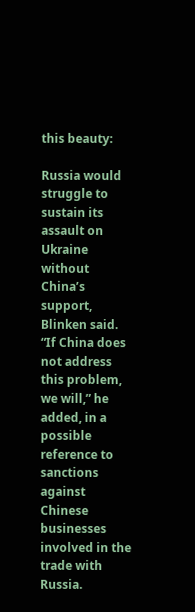this beauty:

Russia would struggle to sustain its assault on Ukraine without China’s support, Blinken said. “If China does not address this problem, we will,” he added, in a possible reference to sanctions against Chinese businesses involved in the trade with Russia.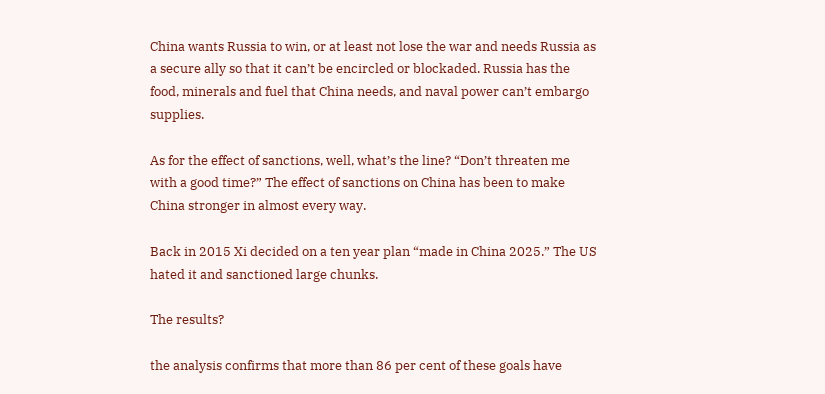China wants Russia to win, or at least not lose the war and needs Russia as a secure ally so that it can’t be encircled or blockaded. Russia has the food, minerals and fuel that China needs, and naval power can’t embargo supplies.

As for the effect of sanctions, well, what’s the line? “Don’t threaten me with a good time?” The effect of sanctions on China has been to make China stronger in almost every way.

Back in 2015 Xi decided on a ten year plan “made in China 2025.” The US hated it and sanctioned large chunks.

The results?

the analysis confirms that more than 86 per cent of these goals have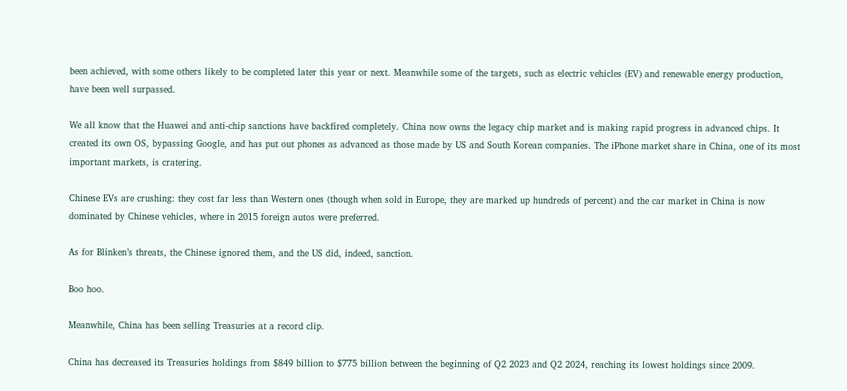been achieved, with some others likely to be completed later this year or next. Meanwhile some of the targets, such as electric vehicles (EV) and renewable energy production, have been well surpassed.

We all know that the Huawei and anti-chip sanctions have backfired completely. China now owns the legacy chip market and is making rapid progress in advanced chips. It created its own OS, bypassing Google, and has put out phones as advanced as those made by US and South Korean companies. The iPhone market share in China, one of its most important markets, is cratering.

Chinese EVs are crushing: they cost far less than Western ones (though when sold in Europe, they are marked up hundreds of percent) and the car market in China is now dominated by Chinese vehicles, where in 2015 foreign autos were preferred.

As for Blinken’s threats, the Chinese ignored them, and the US did, indeed, sanction.

Boo hoo.

Meanwhile, China has been selling Treasuries at a record clip.

China has decreased its Treasuries holdings from $849 billion to $775 billion between the beginning of Q2 2023 and Q2 2024, reaching its lowest holdings since 2009.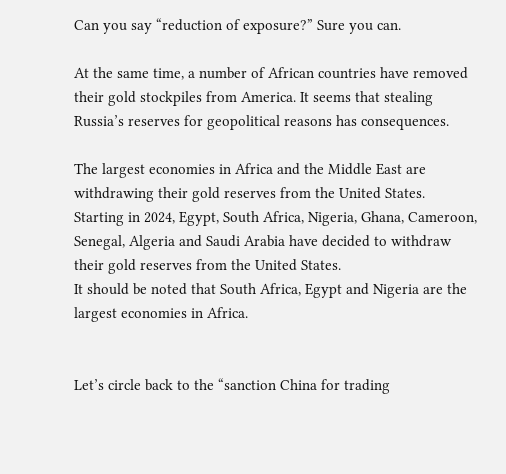Can you say “reduction of exposure?” Sure you can.

At the same time, a number of African countries have removed their gold stockpiles from America. It seems that stealing Russia’s reserves for geopolitical reasons has consequences.

The largest economies in Africa and the Middle East are withdrawing their gold reserves from the United States.
Starting in 2024, Egypt, South Africa, Nigeria, Ghana, Cameroon, Senegal, Algeria and Saudi Arabia have decided to withdraw their gold reserves from the United States.
It should be noted that South Africa, Egypt and Nigeria are the largest economies in Africa.


Let’s circle back to the “sanction China for trading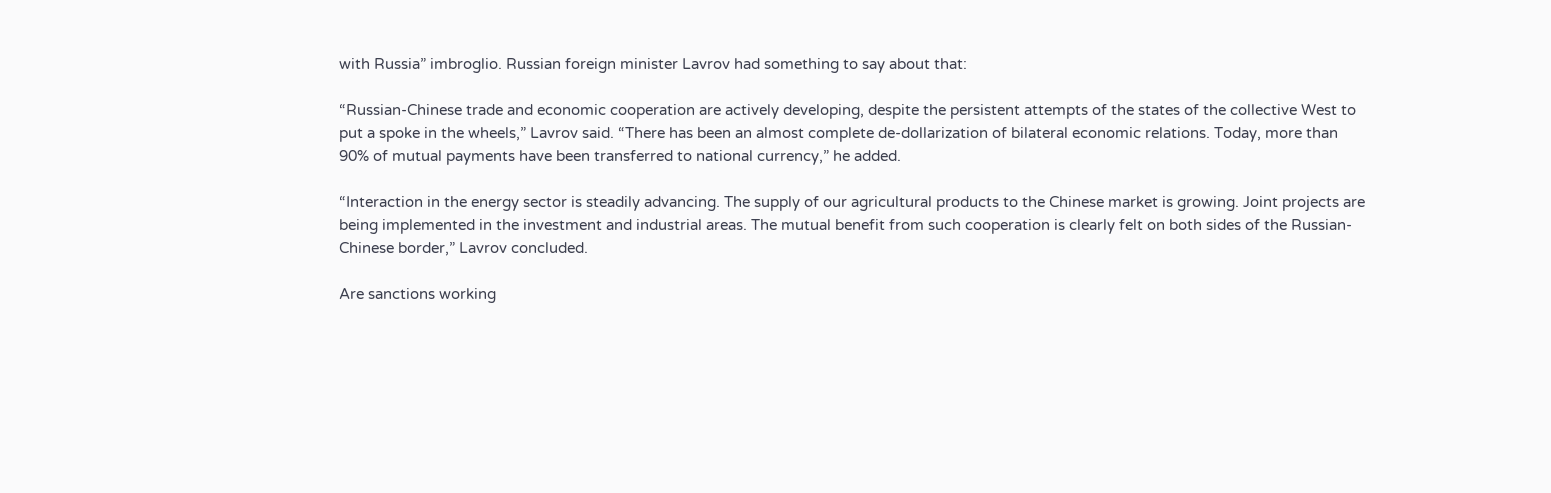with Russia” imbroglio. Russian foreign minister Lavrov had something to say about that:

“Russian-Chinese trade and economic cooperation are actively developing, despite the persistent attempts of the states of the collective West to put a spoke in the wheels,” Lavrov said. “There has been an almost complete de-dollarization of bilateral economic relations. Today, more than 90% of mutual payments have been transferred to national currency,” he added.

“Interaction in the energy sector is steadily advancing. The supply of our agricultural products to the Chinese market is growing. Joint projects are being implemented in the investment and industrial areas. The mutual benefit from such cooperation is clearly felt on both sides of the Russian-Chinese border,” Lavrov concluded.

Are sanctions working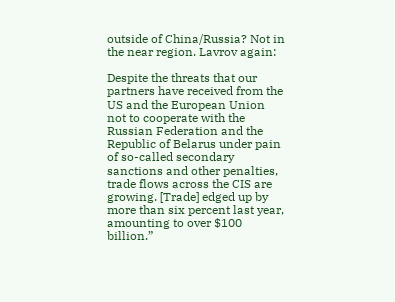outside of China/Russia? Not in the near region. Lavrov again:

Despite the threats that our partners have received from the US and the European Union not to cooperate with the Russian Federation and the Republic of Belarus under pain of so-called secondary sanctions and other penalties, trade flows across the CIS are growing. [Trade] edged up by more than six percent last year, amounting to over $100 billion.”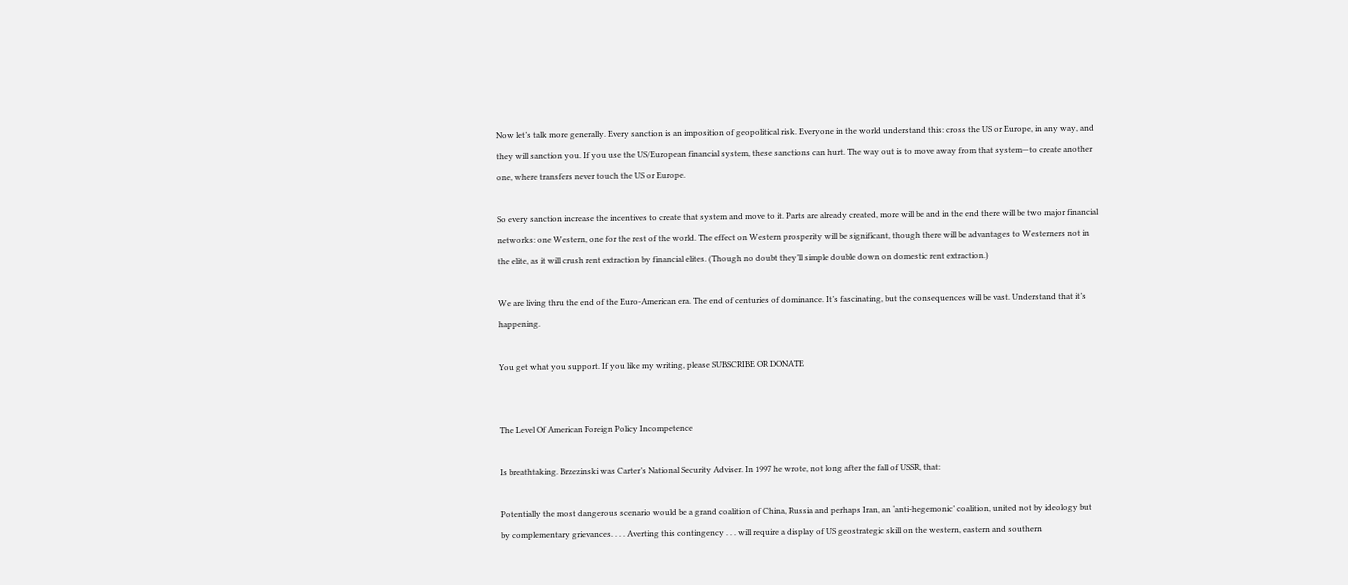Now let’s talk more generally. Every sanction is an imposition of geopolitical risk. Everyone in the world understand this: cross the US or Europe, in any way, and they will sanction you. If you use the US/European financial system, these sanctions can hurt. The way out is to move away from that system—to create another one, where transfers never touch the US or Europe.

So every sanction increase the incentives to create that system and move to it. Parts are already created, more will be and in the end there will be two major financial networks: one Western, one for the rest of the world. The effect on Western prosperity will be significant, though there will be advantages to Westerners not in the elite, as it will crush rent extraction by financial elites. (Though no doubt they’ll simple double down on domestic rent extraction.)

We are living thru the end of the Euro-American era. The end of centuries of dominance. It’s fascinating, but the consequences will be vast. Understand that it’s happening.

You get what you support. If you like my writing, please SUBSCRIBE OR DONATE


The Level Of American Foreign Policy Incompetence

Is breathtaking. Brzezinski was Carter’s National Security Adviser. In 1997 he wrote, not long after the fall of USSR, that:

Potentially the most dangerous scenario would be a grand coalition of China, Russia and perhaps Iran, an ‘anti-hegemonic’ coalition, united not by ideology but by complementary grievances. . . . Averting this contingency . . . will require a display of US geostrategic skill on the western, eastern and southern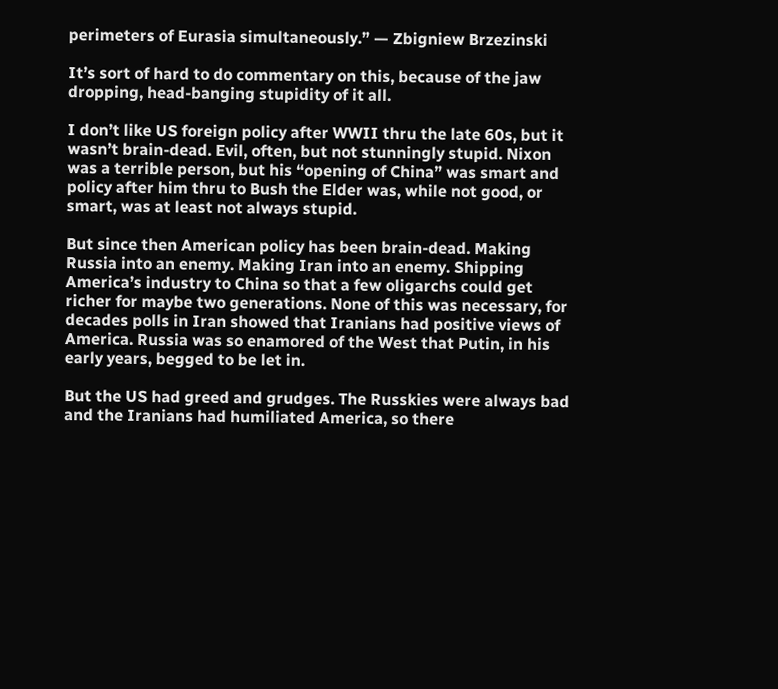perimeters of Eurasia simultaneously.” — Zbigniew Brzezinski

It’s sort of hard to do commentary on this, because of the jaw dropping, head-banging stupidity of it all.

I don’t like US foreign policy after WWII thru the late 60s, but it wasn’t brain-dead. Evil, often, but not stunningly stupid. Nixon was a terrible person, but his “opening of China” was smart and policy after him thru to Bush the Elder was, while not good, or smart, was at least not always stupid.

But since then American policy has been brain-dead. Making Russia into an enemy. Making Iran into an enemy. Shipping America’s industry to China so that a few oligarchs could get richer for maybe two generations. None of this was necessary, for decades polls in Iran showed that Iranians had positive views of America. Russia was so enamored of the West that Putin, in his early years, begged to be let in.

But the US had greed and grudges. The Russkies were always bad and the Iranians had humiliated America, so there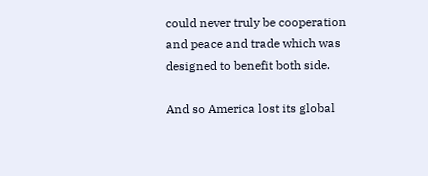could never truly be cooperation and peace and trade which was designed to benefit both side.

And so America lost its global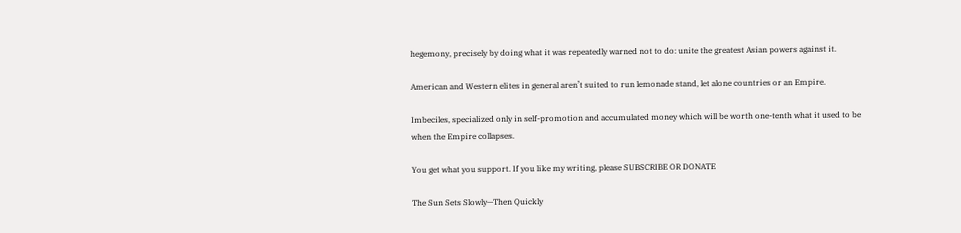hegemony, precisely by doing what it was repeatedly warned not to do: unite the greatest Asian powers against it.

American and Western elites in general aren’t suited to run lemonade stand, let alone countries or an Empire.

Imbeciles, specialized only in self-promotion and accumulated money which will be worth one-tenth what it used to be when the Empire collapses.

You get what you support. If you like my writing, please SUBSCRIBE OR DONATE

The Sun Sets Slowly—Then Quickly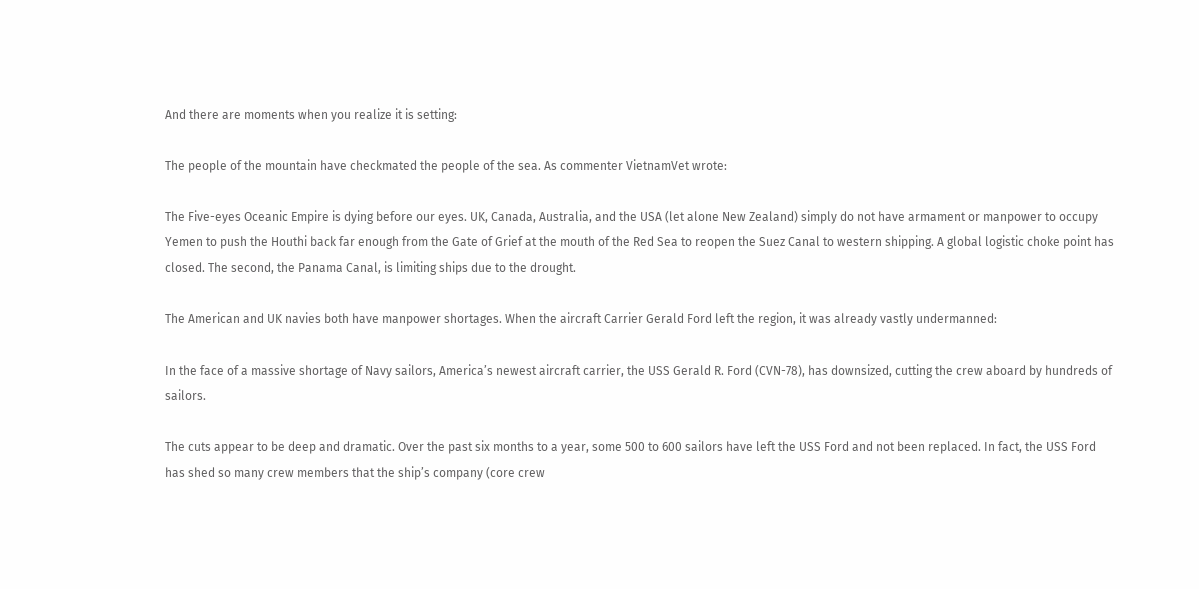And there are moments when you realize it is setting:

The people of the mountain have checkmated the people of the sea. As commenter VietnamVet wrote:

The Five-eyes Oceanic Empire is dying before our eyes. UK, Canada, Australia, and the USA (let alone New Zealand) simply do not have armament or manpower to occupy Yemen to push the Houthi back far enough from the Gate of Grief at the mouth of the Red Sea to reopen the Suez Canal to western shipping. A global logistic choke point has closed. The second, the Panama Canal, is limiting ships due to the drought.

The American and UK navies both have manpower shortages. When the aircraft Carrier Gerald Ford left the region, it was already vastly undermanned:

In the face of a massive shortage of Navy sailors, America’s newest aircraft carrier, the USS Gerald R. Ford (CVN-78), has downsized, cutting the crew aboard by hundreds of sailors.

The cuts appear to be deep and dramatic. Over the past six months to a year, some 500 to 600 sailors have left the USS Ford and not been replaced. In fact, the USS Ford has shed so many crew members that the ship’s company (core crew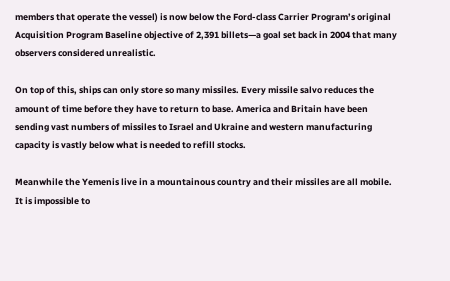members that operate the vessel) is now below the Ford-class Carrier Program’s original Acquisition Program Baseline objective of 2,391 billets—a goal set back in 2004 that many observers considered unrealistic.

On top of this, ships can only store so many missiles. Every missile salvo reduces the amount of time before they have to return to base. America and Britain have been sending vast numbers of missiles to Israel and Ukraine and western manufacturing capacity is vastly below what is needed to refill stocks.

Meanwhile the Yemenis live in a mountainous country and their missiles are all mobile. It is impossible to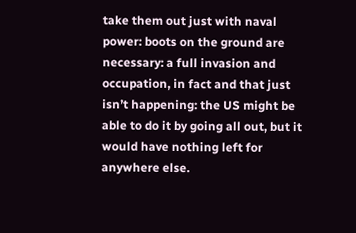take them out just with naval power: boots on the ground are necessary: a full invasion and occupation, in fact and that just isn’t happening: the US might be able to do it by going all out, but it would have nothing left for anywhere else.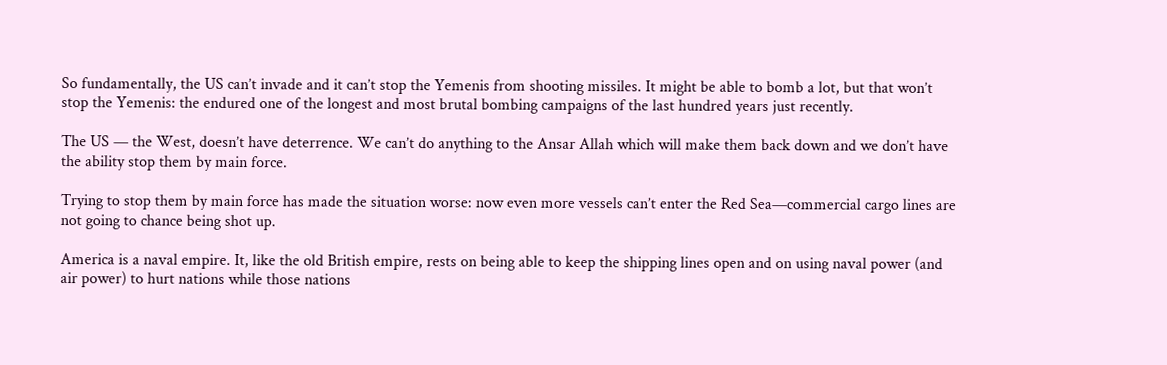So fundamentally, the US can’t invade and it can’t stop the Yemenis from shooting missiles. It might be able to bomb a lot, but that won’t stop the Yemenis: the endured one of the longest and most brutal bombing campaigns of the last hundred years just recently.

The US — the West, doesn’t have deterrence. We can’t do anything to the Ansar Allah which will make them back down and we don’t have the ability stop them by main force.

Trying to stop them by main force has made the situation worse: now even more vessels can’t enter the Red Sea—commercial cargo lines are not going to chance being shot up.

America is a naval empire. It, like the old British empire, rests on being able to keep the shipping lines open and on using naval power (and air power) to hurt nations while those nations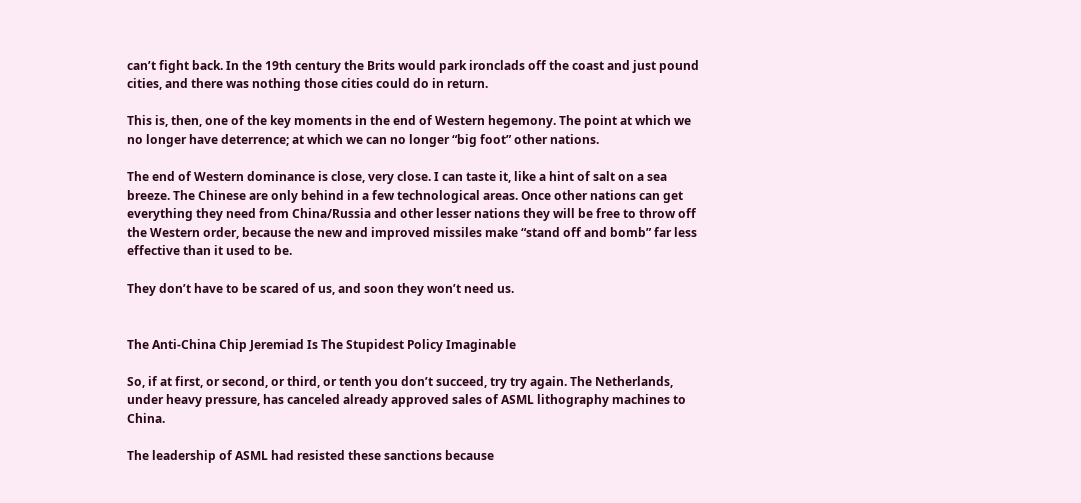can’t fight back. In the 19th century the Brits would park ironclads off the coast and just pound cities, and there was nothing those cities could do in return.

This is, then, one of the key moments in the end of Western hegemony. The point at which we no longer have deterrence; at which we can no longer “big foot” other nations.

The end of Western dominance is close, very close. I can taste it, like a hint of salt on a sea breeze. The Chinese are only behind in a few technological areas. Once other nations can get everything they need from China/Russia and other lesser nations they will be free to throw off the Western order, because the new and improved missiles make “stand off and bomb” far less effective than it used to be.

They don’t have to be scared of us, and soon they won’t need us.


The Anti-China Chip Jeremiad Is The Stupidest Policy Imaginable

So, if at first, or second, or third, or tenth you don’t succeed, try try again. The Netherlands, under heavy pressure, has canceled already approved sales of ASML lithography machines to China.

The leadership of ASML had resisted these sanctions because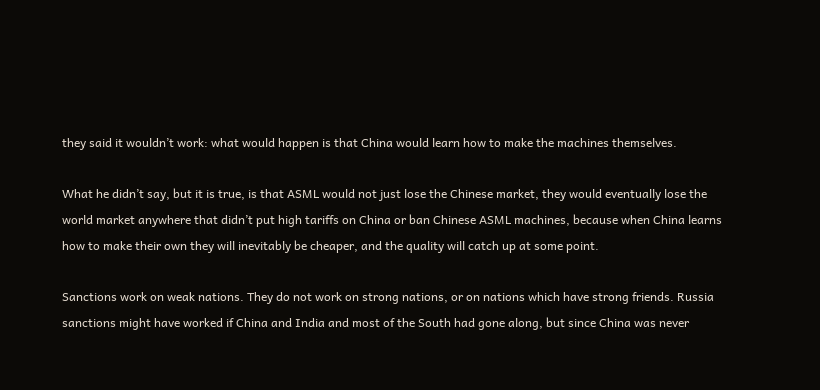they said it wouldn’t work: what would happen is that China would learn how to make the machines themselves.

What he didn’t say, but it is true, is that ASML would not just lose the Chinese market, they would eventually lose the world market anywhere that didn’t put high tariffs on China or ban Chinese ASML machines, because when China learns how to make their own they will inevitably be cheaper, and the quality will catch up at some point.

Sanctions work on weak nations. They do not work on strong nations, or on nations which have strong friends. Russia sanctions might have worked if China and India and most of the South had gone along, but since China was never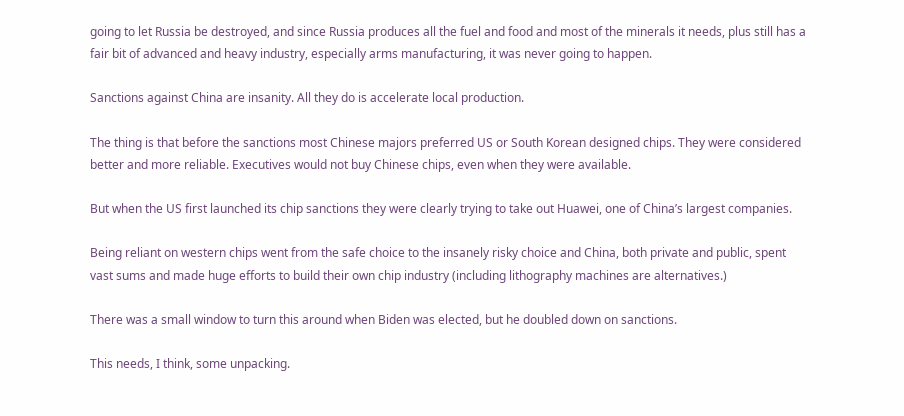going to let Russia be destroyed, and since Russia produces all the fuel and food and most of the minerals it needs, plus still has a fair bit of advanced and heavy industry, especially arms manufacturing, it was never going to happen.

Sanctions against China are insanity. All they do is accelerate local production.

The thing is that before the sanctions most Chinese majors preferred US or South Korean designed chips. They were considered better and more reliable. Executives would not buy Chinese chips, even when they were available.

But when the US first launched its chip sanctions they were clearly trying to take out Huawei, one of China’s largest companies.

Being reliant on western chips went from the safe choice to the insanely risky choice and China, both private and public, spent vast sums and made huge efforts to build their own chip industry (including lithography machines are alternatives.)

There was a small window to turn this around when Biden was elected, but he doubled down on sanctions.

This needs, I think, some unpacking.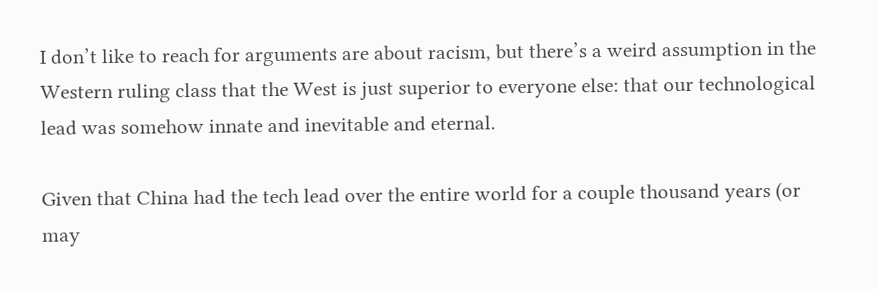I don’t like to reach for arguments are about racism, but there’s a weird assumption in the Western ruling class that the West is just superior to everyone else: that our technological lead was somehow innate and inevitable and eternal.

Given that China had the tech lead over the entire world for a couple thousand years (or may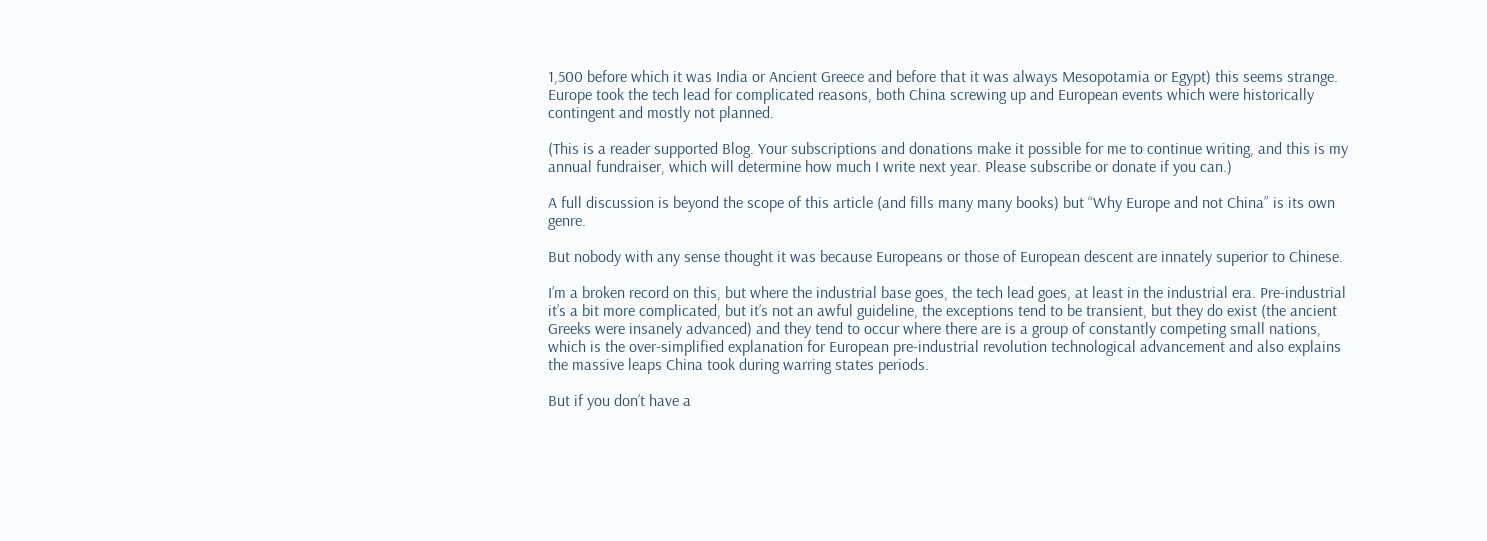1,500 before which it was India or Ancient Greece and before that it was always Mesopotamia or Egypt) this seems strange. Europe took the tech lead for complicated reasons, both China screwing up and European events which were historically contingent and mostly not planned.

(This is a reader supported Blog. Your subscriptions and donations make it possible for me to continue writing, and this is my annual fundraiser, which will determine how much I write next year. Please subscribe or donate if you can.)

A full discussion is beyond the scope of this article (and fills many many books) but “Why Europe and not China” is its own genre.

But nobody with any sense thought it was because Europeans or those of European descent are innately superior to Chinese.

I’m a broken record on this, but where the industrial base goes, the tech lead goes, at least in the industrial era. Pre-industrial it’s a bit more complicated, but it’s not an awful guideline, the exceptions tend to be transient, but they do exist (the ancient Greeks were insanely advanced) and they tend to occur where there are is a group of constantly competing small nations, which is the over-simplified explanation for European pre-industrial revolution technological advancement and also explains the massive leaps China took during warring states periods.

But if you don’t have a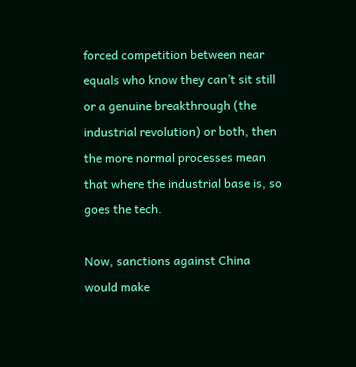forced competition between near equals who know they can’t sit still or a genuine breakthrough (the industrial revolution) or both, then the more normal processes mean that where the industrial base is, so goes the tech.

Now, sanctions against China would make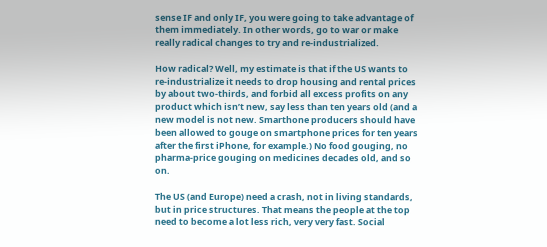sense IF and only IF, you were going to take advantage of them immediately. In other words, go to war or make really radical changes to try and re-industrialized.

How radical? Well, my estimate is that if the US wants to re-industrialize it needs to drop housing and rental prices by about two-thirds, and forbid all excess profits on any product which isn’t new, say less than ten years old (and a new model is not new. Smarthone producers should have been allowed to gouge on smartphone prices for ten years after the first iPhone, for example.) No food gouging, no pharma-price gouging on medicines decades old, and so on.

The US (and Europe) need a crash, not in living standards, but in price structures. That means the people at the top need to become a lot less rich, very very fast. Social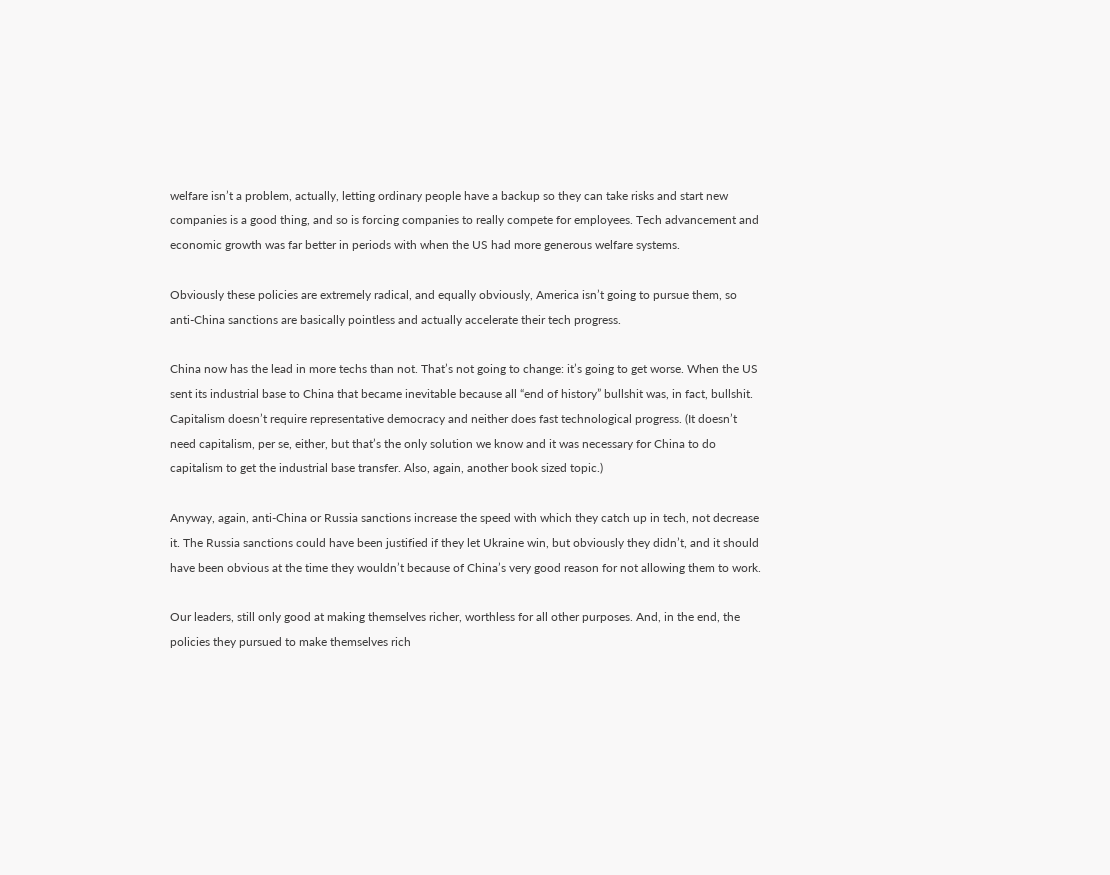welfare isn’t a problem, actually, letting ordinary people have a backup so they can take risks and start new companies is a good thing, and so is forcing companies to really compete for employees. Tech advancement and economic growth was far better in periods with when the US had more generous welfare systems.

Obviously these policies are extremely radical, and equally obviously, America isn’t going to pursue them, so anti-China sanctions are basically pointless and actually accelerate their tech progress.

China now has the lead in more techs than not. That’s not going to change: it’s going to get worse. When the US sent its industrial base to China that became inevitable because all “end of history” bullshit was, in fact, bullshit. Capitalism doesn’t require representative democracy and neither does fast technological progress. (It doesn’t need capitalism, per se, either, but that’s the only solution we know and it was necessary for China to do capitalism to get the industrial base transfer. Also, again, another book sized topic.)

Anyway, again, anti-China or Russia sanctions increase the speed with which they catch up in tech, not decrease it. The Russia sanctions could have been justified if they let Ukraine win, but obviously they didn’t, and it should have been obvious at the time they wouldn’t because of China’s very good reason for not allowing them to work.

Our leaders, still only good at making themselves richer, worthless for all other purposes. And, in the end, the policies they pursued to make themselves rich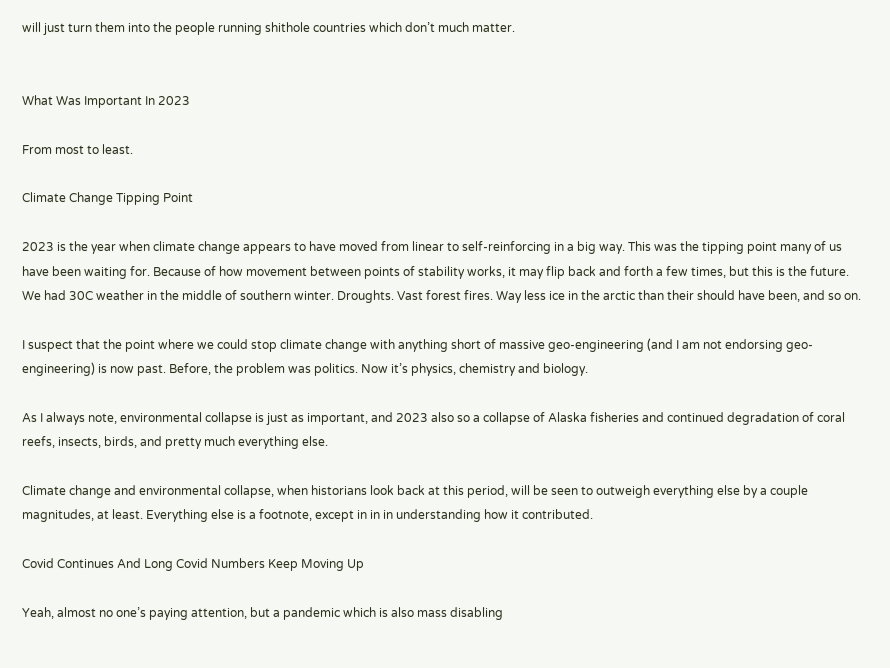will just turn them into the people running shithole countries which don’t much matter.


What Was Important In 2023

From most to least.

Climate Change Tipping Point

2023 is the year when climate change appears to have moved from linear to self-reinforcing in a big way. This was the tipping point many of us have been waiting for. Because of how movement between points of stability works, it may flip back and forth a few times, but this is the future. We had 30C weather in the middle of southern winter. Droughts. Vast forest fires. Way less ice in the arctic than their should have been, and so on.

I suspect that the point where we could stop climate change with anything short of massive geo-engineering (and I am not endorsing geo-engineering) is now past. Before, the problem was politics. Now it’s physics, chemistry and biology.

As I always note, environmental collapse is just as important, and 2023 also so a collapse of Alaska fisheries and continued degradation of coral reefs, insects, birds, and pretty much everything else.

Climate change and environmental collapse, when historians look back at this period, will be seen to outweigh everything else by a couple magnitudes, at least. Everything else is a footnote, except in in in understanding how it contributed.

Covid Continues And Long Covid Numbers Keep Moving Up

Yeah, almost no one’s paying attention, but a pandemic which is also mass disabling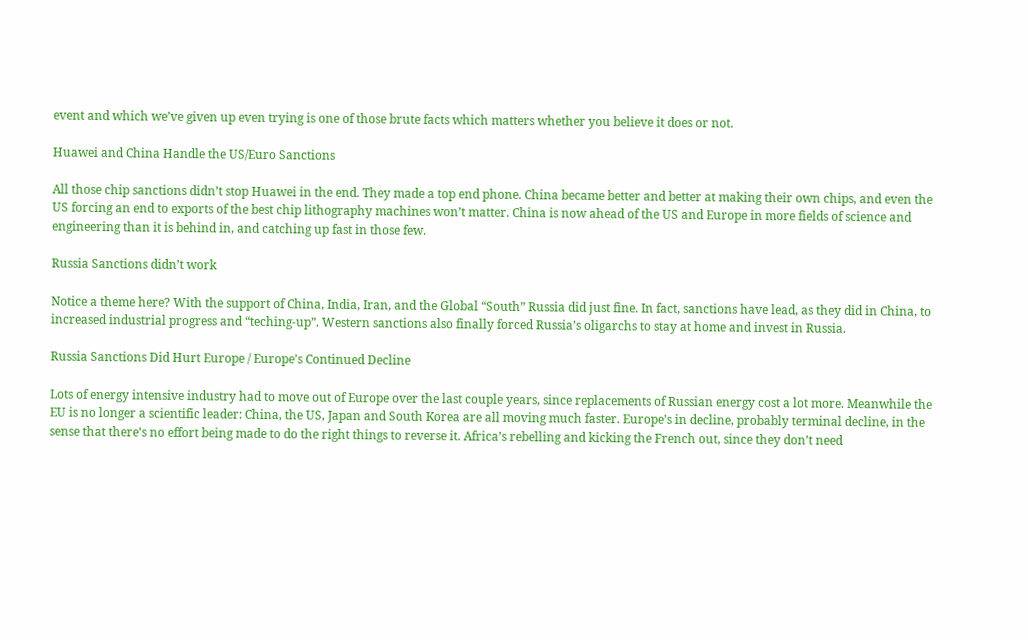event and which we’ve given up even trying is one of those brute facts which matters whether you believe it does or not.

Huawei and China Handle the US/Euro Sanctions

All those chip sanctions didn’t stop Huawei in the end. They made a top end phone. China became better and better at making their own chips, and even the US forcing an end to exports of the best chip lithography machines won’t matter. China is now ahead of the US and Europe in more fields of science and engineering than it is behind in, and catching up fast in those few.

Russia Sanctions didn’t work

Notice a theme here? With the support of China, India, Iran, and the Global “South” Russia did just fine. In fact, sanctions have lead, as they did in China, to increased industrial progress and “teching-up”. Western sanctions also finally forced Russia’s oligarchs to stay at home and invest in Russia.

Russia Sanctions Did Hurt Europe / Europe’s Continued Decline

Lots of energy intensive industry had to move out of Europe over the last couple years, since replacements of Russian energy cost a lot more. Meanwhile the EU is no longer a scientific leader: China, the US, Japan and South Korea are all moving much faster. Europe’s in decline, probably terminal decline, in the sense that there’s no effort being made to do the right things to reverse it. Africa’s rebelling and kicking the French out, since they don’t need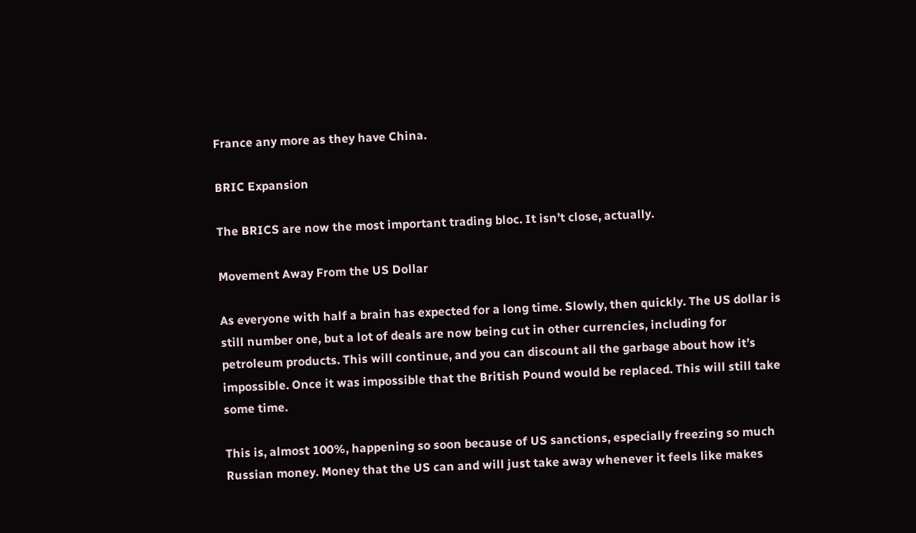France any more as they have China.

BRIC Expansion

The BRICS are now the most important trading bloc. It isn’t close, actually.

Movement Away From the US Dollar

As everyone with half a brain has expected for a long time. Slowly, then quickly. The US dollar is still number one, but a lot of deals are now being cut in other currencies, including for petroleum products. This will continue, and you can discount all the garbage about how it’s impossible. Once it was impossible that the British Pound would be replaced. This will still take some time.

This is, almost 100%, happening so soon because of US sanctions, especially freezing so much Russian money. Money that the US can and will just take away whenever it feels like makes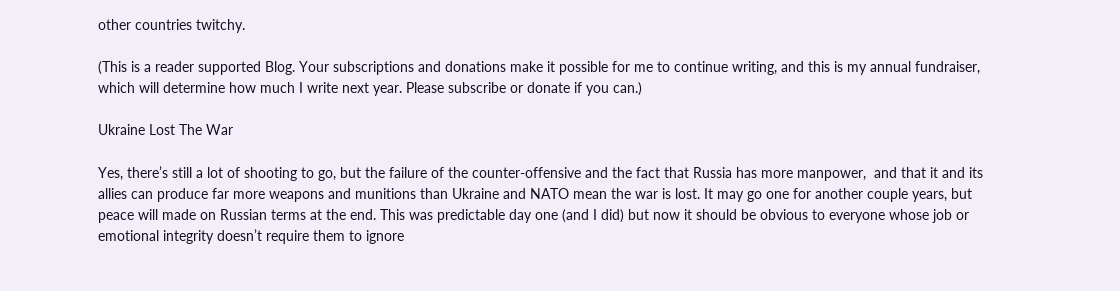other countries twitchy.

(This is a reader supported Blog. Your subscriptions and donations make it possible for me to continue writing, and this is my annual fundraiser, which will determine how much I write next year. Please subscribe or donate if you can.)

Ukraine Lost The War

Yes, there’s still a lot of shooting to go, but the failure of the counter-offensive and the fact that Russia has more manpower,  and that it and its allies can produce far more weapons and munitions than Ukraine and NATO mean the war is lost. It may go one for another couple years, but peace will made on Russian terms at the end. This was predictable day one (and I did) but now it should be obvious to everyone whose job or emotional integrity doesn’t require them to ignore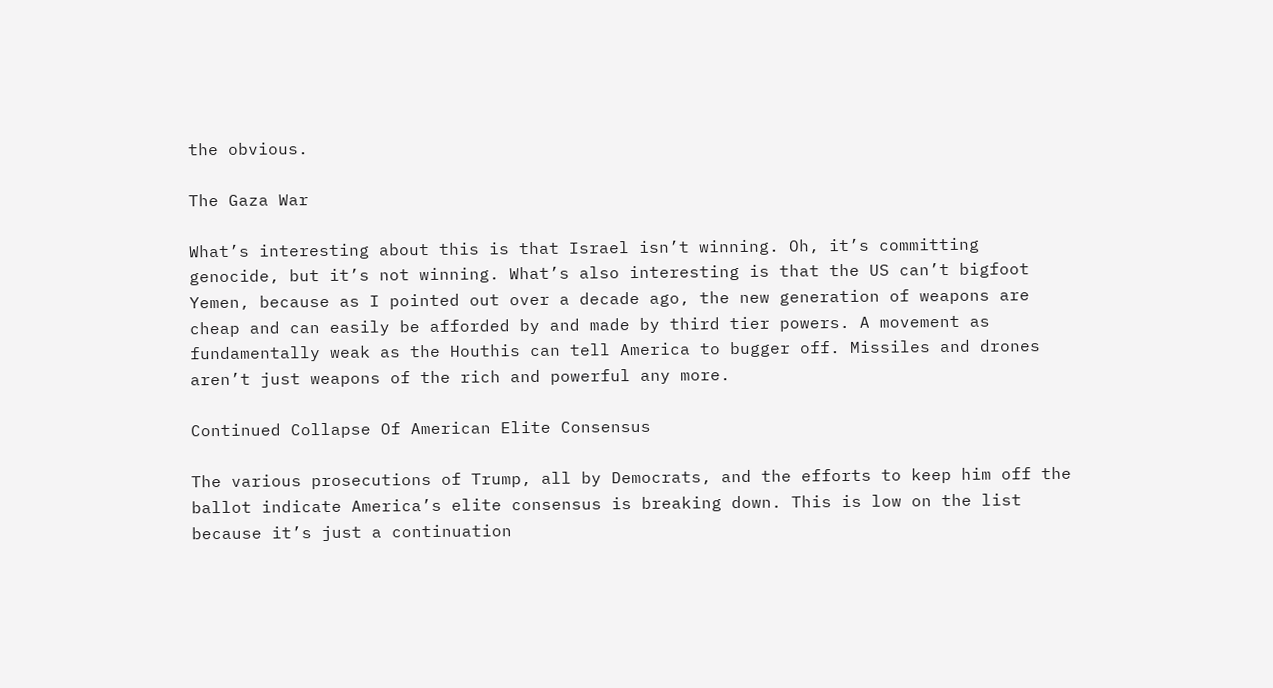the obvious.

The Gaza War

What’s interesting about this is that Israel isn’t winning. Oh, it’s committing genocide, but it’s not winning. What’s also interesting is that the US can’t bigfoot Yemen, because as I pointed out over a decade ago, the new generation of weapons are cheap and can easily be afforded by and made by third tier powers. A movement as fundamentally weak as the Houthis can tell America to bugger off. Missiles and drones aren’t just weapons of the rich and powerful any more.

Continued Collapse Of American Elite Consensus

The various prosecutions of Trump, all by Democrats, and the efforts to keep him off the ballot indicate America’s elite consensus is breaking down. This is low on the list because it’s just a continuation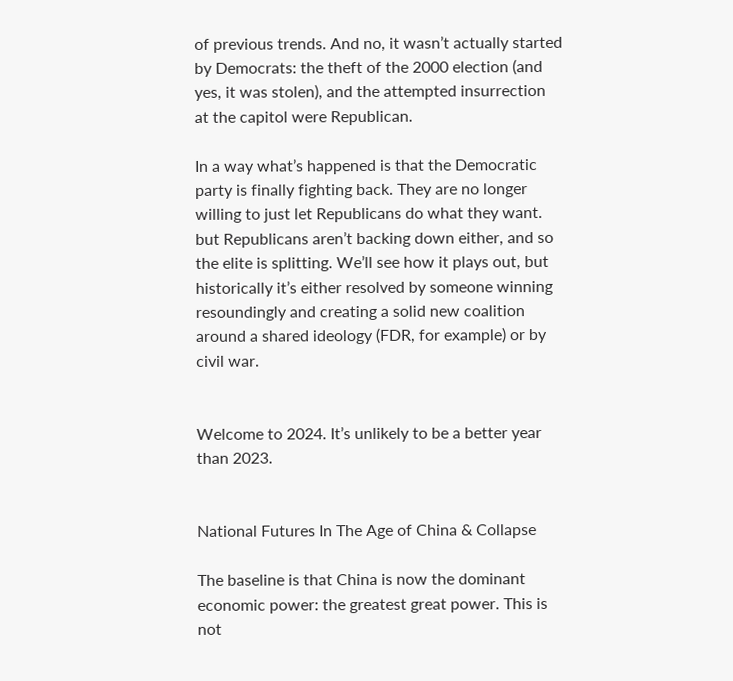of previous trends. And no, it wasn’t actually started by Democrats: the theft of the 2000 election (and yes, it was stolen), and the attempted insurrection at the capitol were Republican.

In a way what’s happened is that the Democratic party is finally fighting back. They are no longer willing to just let Republicans do what they want. but Republicans aren’t backing down either, and so the elite is splitting. We’ll see how it plays out, but historically it’s either resolved by someone winning resoundingly and creating a solid new coalition around a shared ideology (FDR, for example) or by civil war.


Welcome to 2024. It’s unlikely to be a better year than 2023.


National Futures In The Age of China & Collapse

The baseline is that China is now the dominant economic power: the greatest great power. This is not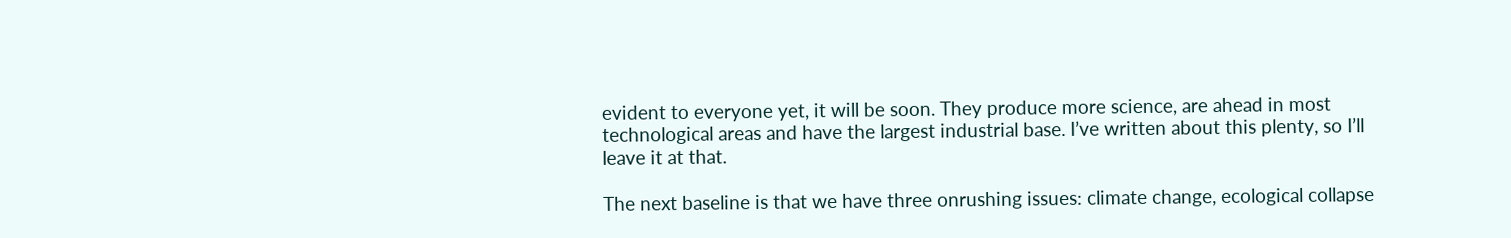evident to everyone yet, it will be soon. They produce more science, are ahead in most technological areas and have the largest industrial base. I’ve written about this plenty, so I’ll leave it at that.

The next baseline is that we have three onrushing issues: climate change, ecological collapse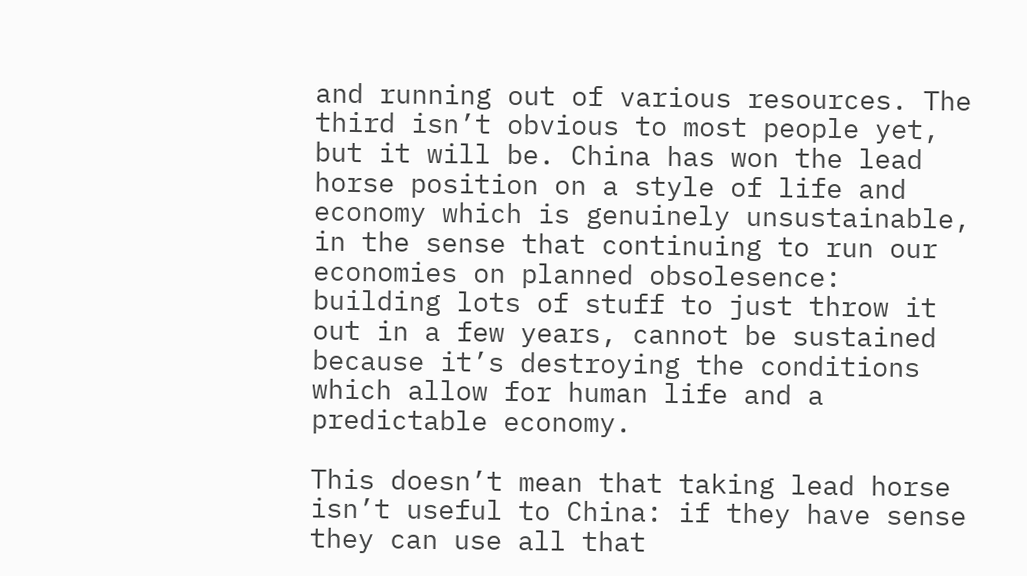and running out of various resources. The third isn’t obvious to most people yet, but it will be. China has won the lead horse position on a style of life and economy which is genuinely unsustainable, in the sense that continuing to run our economies on planned obsolesence: building lots of stuff to just throw it out in a few years, cannot be sustained because it’s destroying the conditions which allow for human life and a predictable economy.

This doesn’t mean that taking lead horse isn’t useful to China: if they have sense they can use all that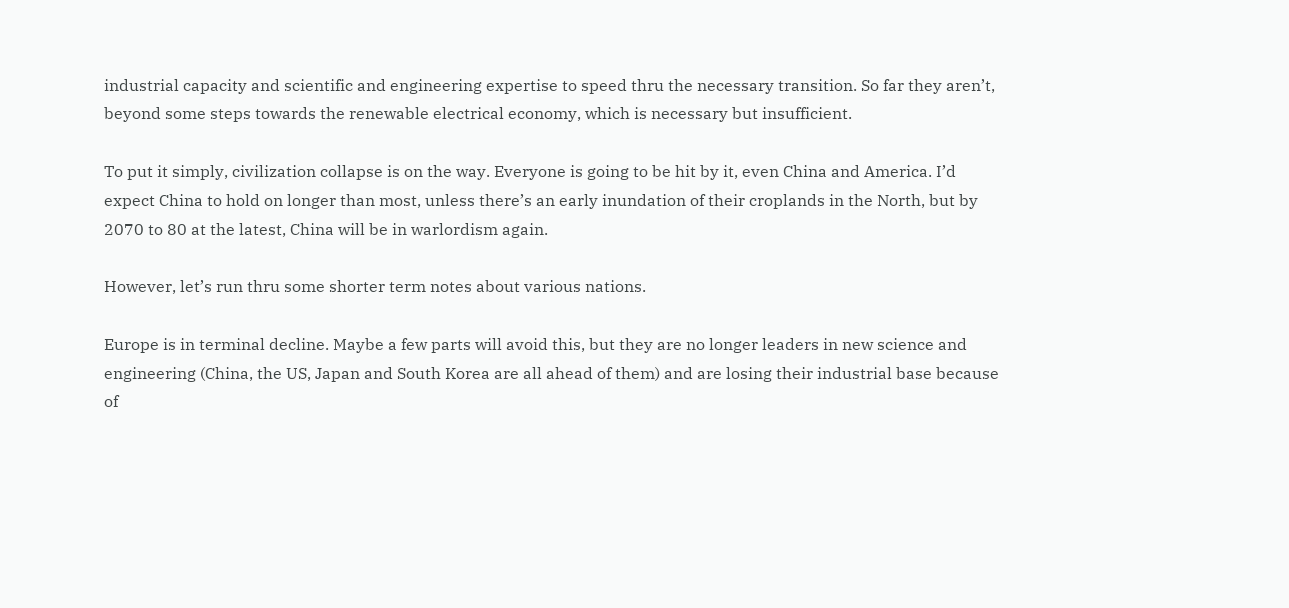industrial capacity and scientific and engineering expertise to speed thru the necessary transition. So far they aren’t, beyond some steps towards the renewable electrical economy, which is necessary but insufficient.

To put it simply, civilization collapse is on the way. Everyone is going to be hit by it, even China and America. I’d expect China to hold on longer than most, unless there’s an early inundation of their croplands in the North, but by 2070 to 80 at the latest, China will be in warlordism again.

However, let’s run thru some shorter term notes about various nations.

Europe is in terminal decline. Maybe a few parts will avoid this, but they are no longer leaders in new science and engineering (China, the US, Japan and South Korea are all ahead of them) and are losing their industrial base because of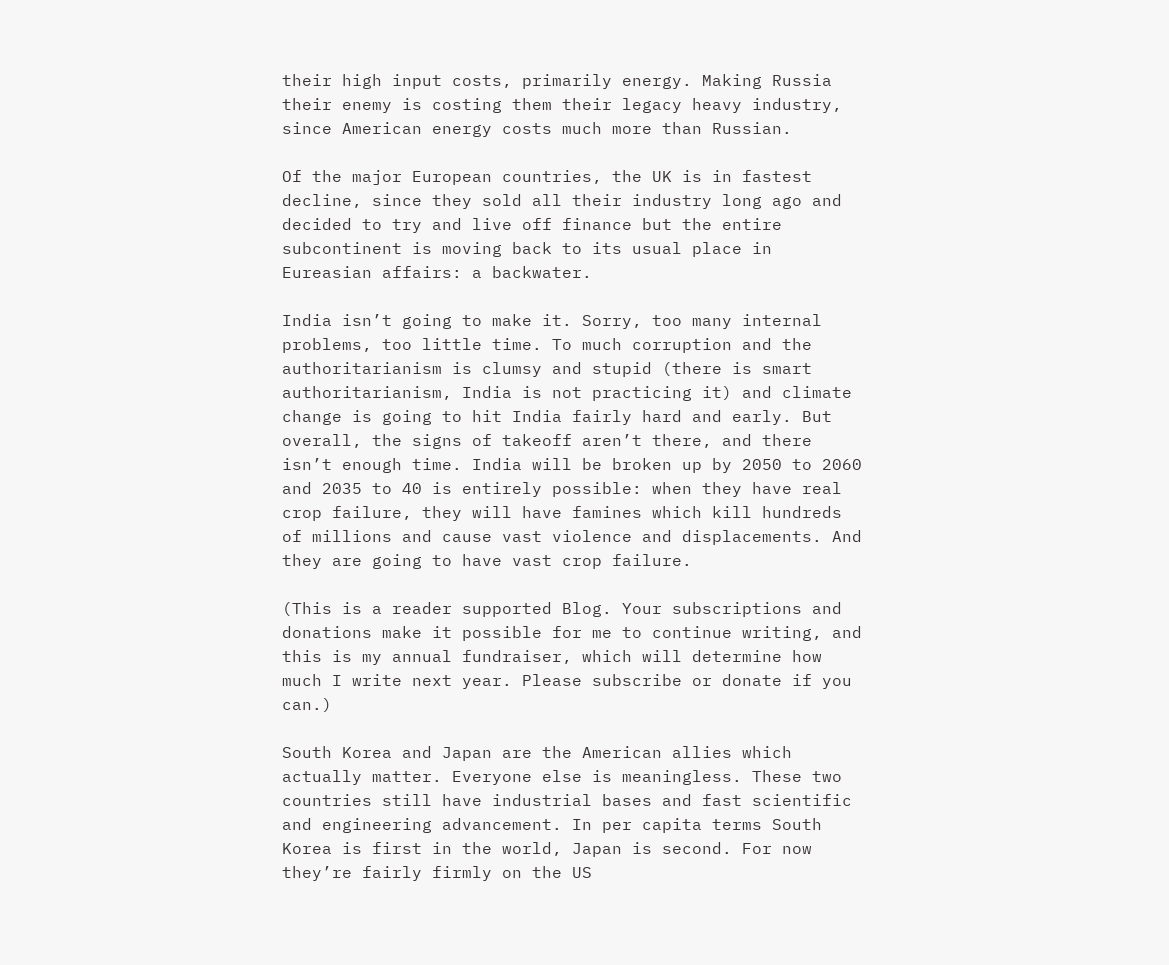their high input costs, primarily energy. Making Russia their enemy is costing them their legacy heavy industry, since American energy costs much more than Russian.

Of the major European countries, the UK is in fastest decline, since they sold all their industry long ago and decided to try and live off finance but the entire subcontinent is moving back to its usual place in Eureasian affairs: a backwater.

India isn’t going to make it. Sorry, too many internal problems, too little time. To much corruption and the authoritarianism is clumsy and stupid (there is smart authoritarianism, India is not practicing it) and climate change is going to hit India fairly hard and early. But overall, the signs of takeoff aren’t there, and there isn’t enough time. India will be broken up by 2050 to 2060 and 2035 to 40 is entirely possible: when they have real crop failure, they will have famines which kill hundreds of millions and cause vast violence and displacements. And they are going to have vast crop failure.

(This is a reader supported Blog. Your subscriptions and donations make it possible for me to continue writing, and this is my annual fundraiser, which will determine how much I write next year. Please subscribe or donate if you can.)

South Korea and Japan are the American allies which actually matter. Everyone else is meaningless. These two countries still have industrial bases and fast scientific and engineering advancement. In per capita terms South Korea is first in the world, Japan is second. For now they’re fairly firmly on the US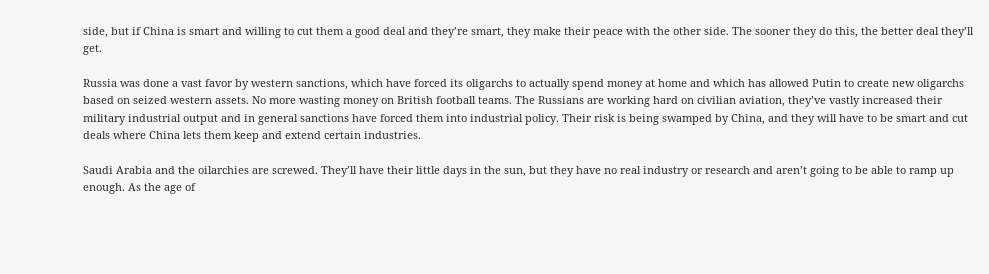side, but if China is smart and willing to cut them a good deal and they’re smart, they make their peace with the other side. The sooner they do this, the better deal they’ll get.

Russia was done a vast favor by western sanctions, which have forced its oligarchs to actually spend money at home and which has allowed Putin to create new oligarchs based on seized western assets. No more wasting money on British football teams. The Russians are working hard on civilian aviation, they’ve vastly increased their military industrial output and in general sanctions have forced them into industrial policy. Their risk is being swamped by China, and they will have to be smart and cut deals where China lets them keep and extend certain industries.

Saudi Arabia and the oilarchies are screwed. They’ll have their little days in the sun, but they have no real industry or research and aren’t going to be able to ramp up enough. As the age of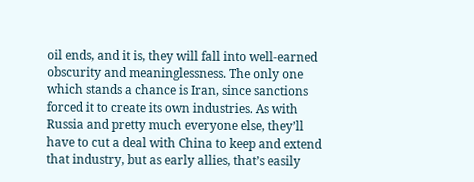oil ends, and it is, they will fall into well-earned obscurity and meaninglessness. The only one which stands a chance is Iran, since sanctions forced it to create its own industries. As with Russia and pretty much everyone else, they’ll have to cut a deal with China to keep and extend that industry, but as early allies, that’s easily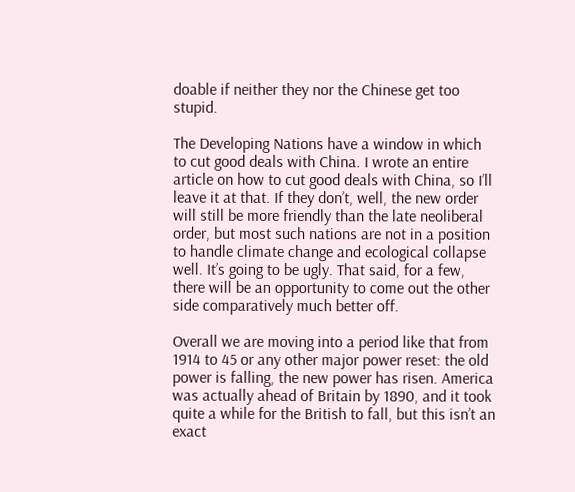doable if neither they nor the Chinese get too stupid.

The Developing Nations have a window in which to cut good deals with China. I wrote an entire article on how to cut good deals with China, so I’ll leave it at that. If they don’t, well, the new order will still be more friendly than the late neoliberal order, but most such nations are not in a position to handle climate change and ecological collapse well. It’s going to be ugly. That said, for a few, there will be an opportunity to come out the other side comparatively much better off.

Overall we are moving into a period like that from 1914 to 45 or any other major power reset: the old power is falling, the new power has risen. America was actually ahead of Britain by 1890, and it took quite a while for the British to fall, but this isn’t an exact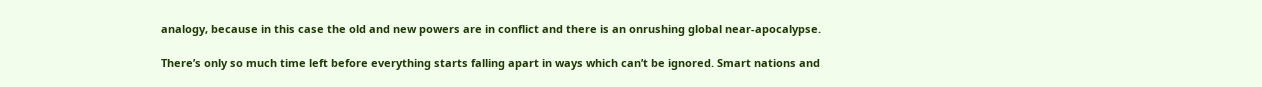analogy, because in this case the old and new powers are in conflict and there is an onrushing global near-apocalypse.

There’s only so much time left before everything starts falling apart in ways which can’t be ignored. Smart nations and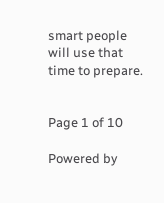smart people will use that time to prepare.


Page 1 of 10

Powered by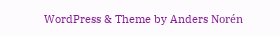WordPress & Theme by Anders Norén